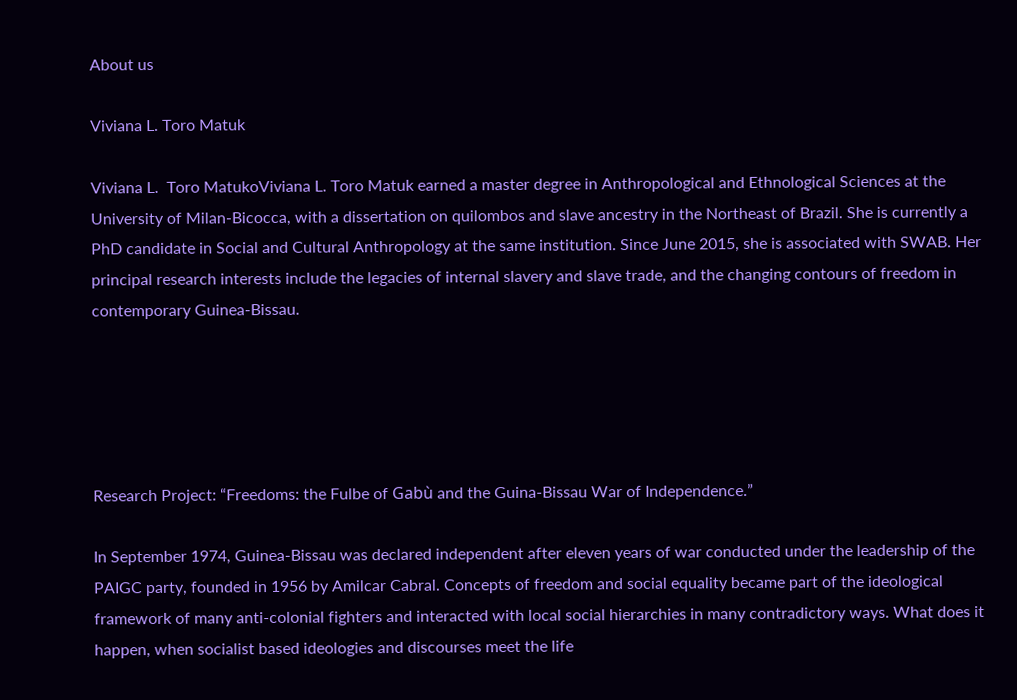About us

Viviana L. Toro Matuk

Viviana L.  Toro MatukoViviana L. Toro Matuk earned a master degree in Anthropological and Ethnological Sciences at the University of Milan-Bicocca, with a dissertation on quilombos and slave ancestry in the Northeast of Brazil. She is currently a PhD candidate in Social and Cultural Anthropology at the same institution. Since June 2015, she is associated with SWAB. Her principal research interests include the legacies of internal slavery and slave trade, and the changing contours of freedom in contemporary Guinea-Bissau.





Research Project: “Freedoms: the Fulbe of Gabù and the Guina-Bissau War of Independence.”

In September 1974, Guinea-Bissau was declared independent after eleven years of war conducted under the leadership of the PAIGC party, founded in 1956 by Amilcar Cabral. Concepts of freedom and social equality became part of the ideological framework of many anti-colonial fighters and interacted with local social hierarchies in many contradictory ways. What does it happen, when socialist based ideologies and discourses meet the life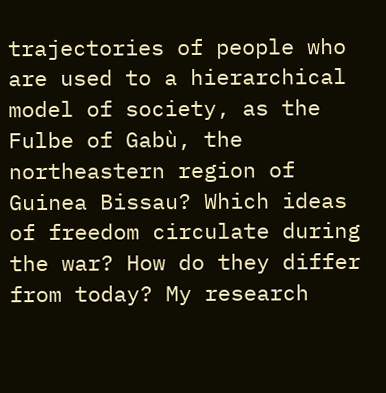trajectories of people who are used to a hierarchical model of society, as the Fulbe of Gabù, the northeastern region of Guinea Bissau? Which ideas of freedom circulate during the war? How do they differ from today? My research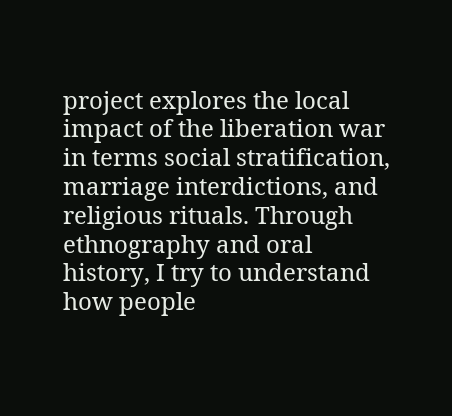project explores the local impact of the liberation war in terms social stratification, marriage interdictions, and religious rituals. Through ethnography and oral history, I try to understand how people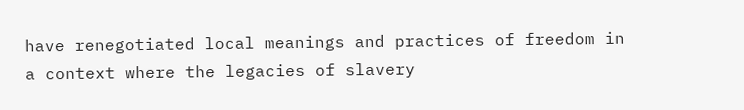have renegotiated local meanings and practices of freedom in a context where the legacies of slavery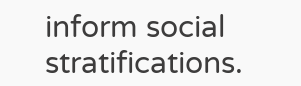inform social stratifications.